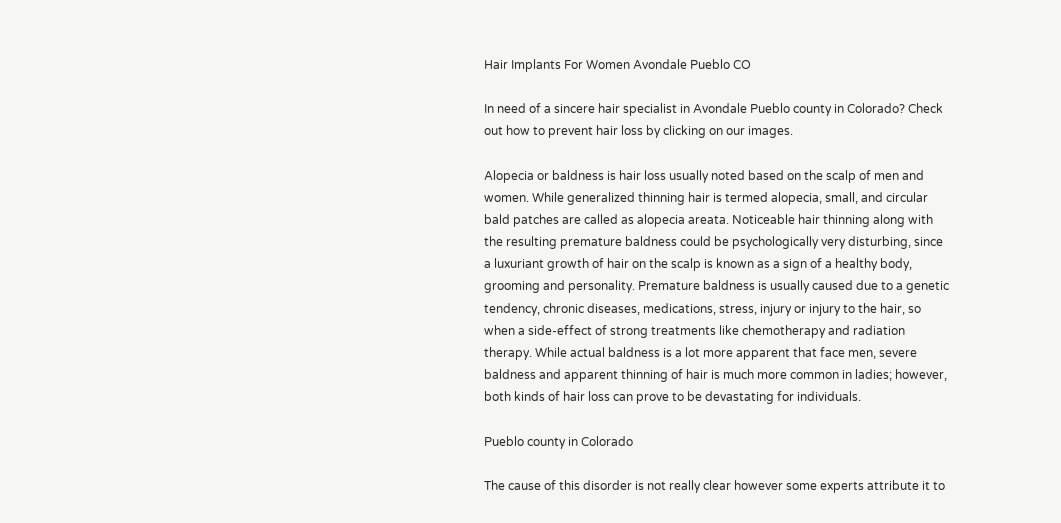Hair Implants For Women Avondale Pueblo CO

In need of a sincere hair specialist in Avondale Pueblo county in Colorado? Check out how to prevent hair loss by clicking on our images.

Alopecia or baldness is hair loss usually noted based on the scalp of men and women. While generalized thinning hair is termed alopecia, small, and circular bald patches are called as alopecia areata. Noticeable hair thinning along with the resulting premature baldness could be psychologically very disturbing, since a luxuriant growth of hair on the scalp is known as a sign of a healthy body, grooming and personality. Premature baldness is usually caused due to a genetic tendency, chronic diseases, medications, stress, injury or injury to the hair, so when a side-effect of strong treatments like chemotherapy and radiation therapy. While actual baldness is a lot more apparent that face men, severe baldness and apparent thinning of hair is much more common in ladies; however, both kinds of hair loss can prove to be devastating for individuals.

Pueblo county in Colorado

The cause of this disorder is not really clear however some experts attribute it to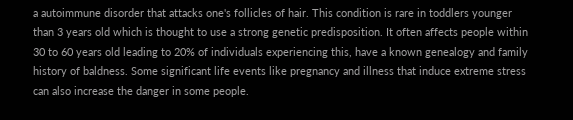a autoimmune disorder that attacks one's follicles of hair. This condition is rare in toddlers younger than 3 years old which is thought to use a strong genetic predisposition. It often affects people within 30 to 60 years old leading to 20% of individuals experiencing this, have a known genealogy and family history of baldness. Some significant life events like pregnancy and illness that induce extreme stress can also increase the danger in some people.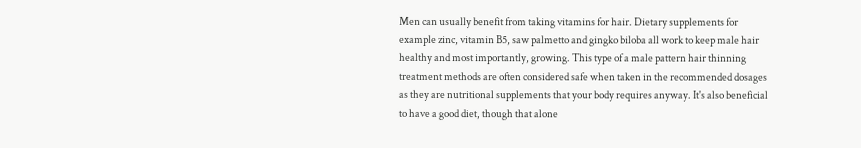Men can usually benefit from taking vitamins for hair. Dietary supplements for example zinc, vitamin B5, saw palmetto and gingko biloba all work to keep male hair healthy and most importantly, growing. This type of a male pattern hair thinning treatment methods are often considered safe when taken in the recommended dosages as they are nutritional supplements that your body requires anyway. It's also beneficial to have a good diet, though that alone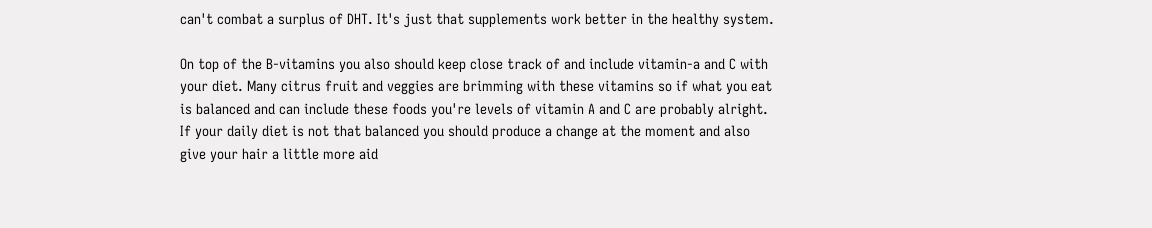can't combat a surplus of DHT. It's just that supplements work better in the healthy system.

On top of the B-vitamins you also should keep close track of and include vitamin-a and C with your diet. Many citrus fruit and veggies are brimming with these vitamins so if what you eat is balanced and can include these foods you're levels of vitamin A and C are probably alright. If your daily diet is not that balanced you should produce a change at the moment and also give your hair a little more aid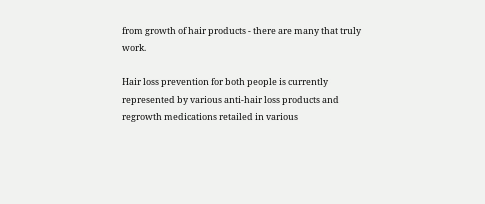from growth of hair products - there are many that truly work.

Hair loss prevention for both people is currently represented by various anti-hair loss products and regrowth medications retailed in various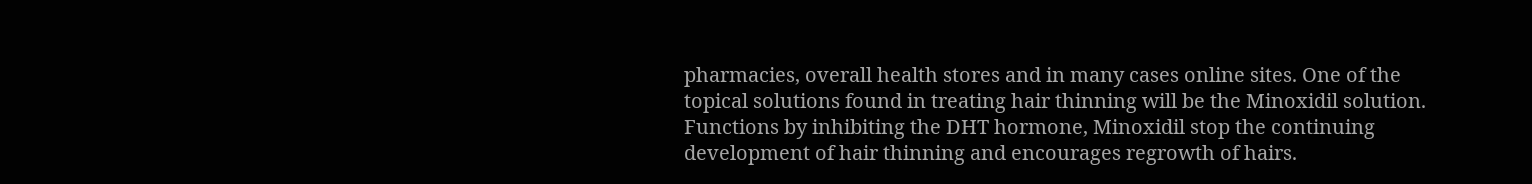pharmacies, overall health stores and in many cases online sites. One of the topical solutions found in treating hair thinning will be the Minoxidil solution. Functions by inhibiting the DHT hormone, Minoxidil stop the continuing development of hair thinning and encourages regrowth of hairs.